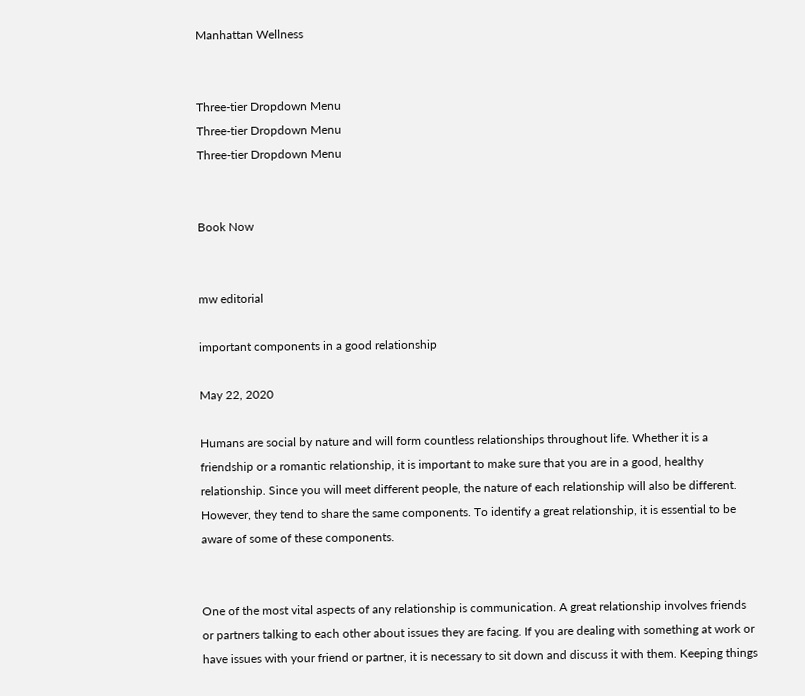Manhattan Wellness


Three-tier Dropdown Menu
Three-tier Dropdown Menu
Three-tier Dropdown Menu


Book Now


mw editorial

important components in a good relationship

May 22, 2020

Humans are social by nature and will form countless relationships throughout life. Whether it is a friendship or a romantic relationship, it is important to make sure that you are in a good, healthy relationship. Since you will meet different people, the nature of each relationship will also be different. However, they tend to share the same components. To identify a great relationship, it is essential to be aware of some of these components.


One of the most vital aspects of any relationship is communication. A great relationship involves friends or partners talking to each other about issues they are facing. If you are dealing with something at work or have issues with your friend or partner, it is necessary to sit down and discuss it with them. Keeping things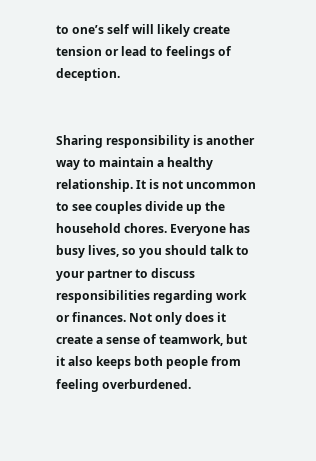to one’s self will likely create tension or lead to feelings of deception.


Sharing responsibility is another way to maintain a healthy relationship. It is not uncommon to see couples divide up the household chores. Everyone has busy lives, so you should talk to your partner to discuss responsibilities regarding work or finances. Not only does it create a sense of teamwork, but it also keeps both people from feeling overburdened.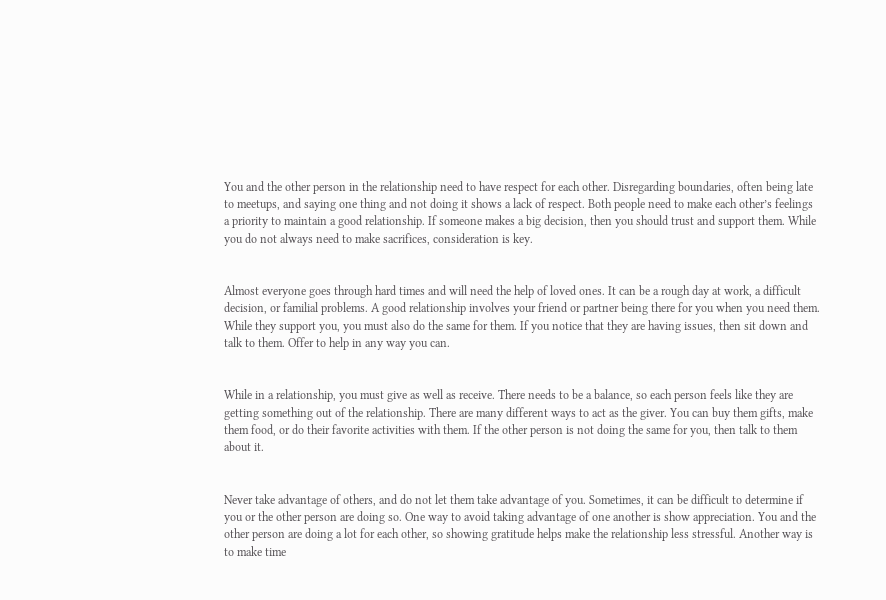You and the other person in the relationship need to have respect for each other. Disregarding boundaries, often being late to meetups, and saying one thing and not doing it shows a lack of respect. Both people need to make each other’s feelings a priority to maintain a good relationship. If someone makes a big decision, then you should trust and support them. While you do not always need to make sacrifices, consideration is key.


Almost everyone goes through hard times and will need the help of loved ones. It can be a rough day at work, a difficult decision, or familial problems. A good relationship involves your friend or partner being there for you when you need them. While they support you, you must also do the same for them. If you notice that they are having issues, then sit down and talk to them. Offer to help in any way you can.


While in a relationship, you must give as well as receive. There needs to be a balance, so each person feels like they are getting something out of the relationship. There are many different ways to act as the giver. You can buy them gifts, make them food, or do their favorite activities with them. If the other person is not doing the same for you, then talk to them about it.


Never take advantage of others, and do not let them take advantage of you. Sometimes, it can be difficult to determine if you or the other person are doing so. One way to avoid taking advantage of one another is show appreciation. You and the other person are doing a lot for each other, so showing gratitude helps make the relationship less stressful. Another way is to make time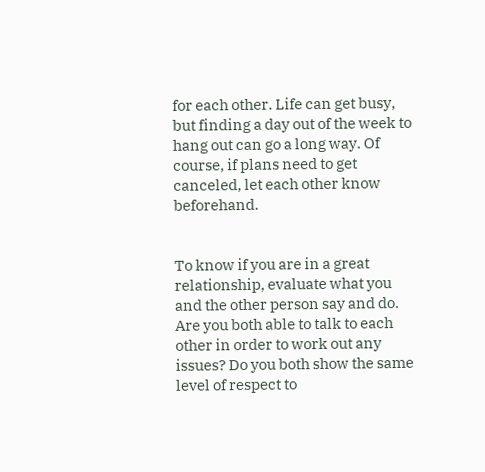for each other. Life can get busy, but finding a day out of the week to hang out can go a long way. Of course, if plans need to get canceled, let each other know beforehand.


To know if you are in a great relationship, evaluate what you and the other person say and do. Are you both able to talk to each other in order to work out any issues? Do you both show the same level of respect to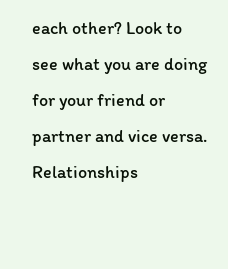each other? Look to see what you are doing for your friend or partner and vice versa. Relationships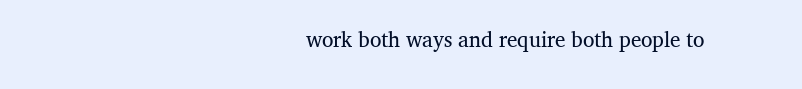work both ways and require both people to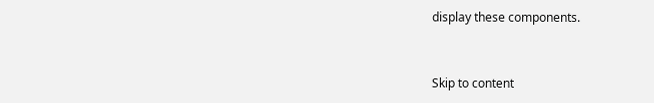display these components.


Skip to content